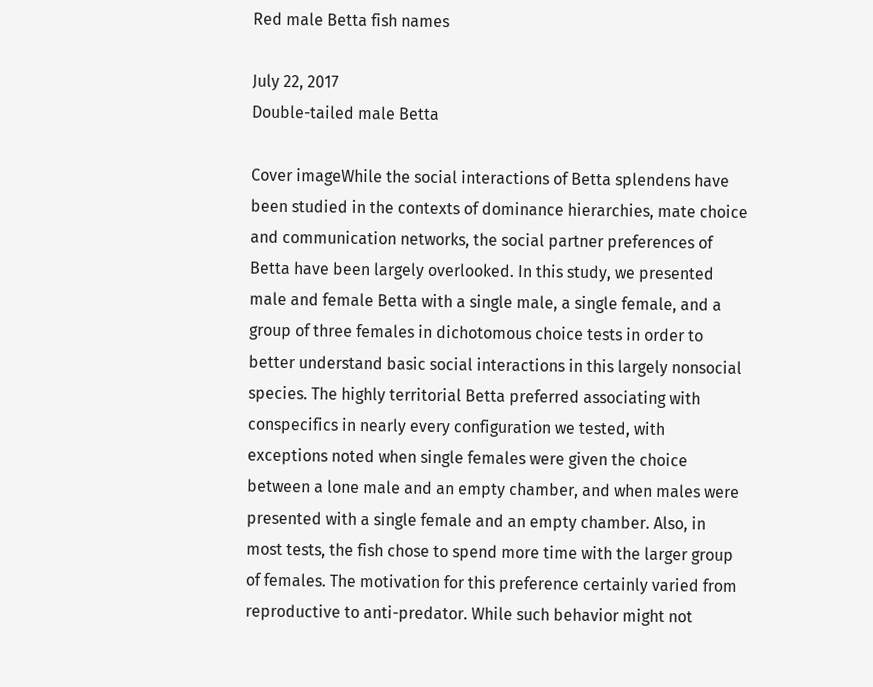Red male Betta fish names

July 22, 2017
Double-tailed male Betta

Cover imageWhile the social interactions of Betta splendens have been studied in the contexts of dominance hierarchies, mate choice and communication networks, the social partner preferences of Betta have been largely overlooked. In this study, we presented male and female Betta with a single male, a single female, and a group of three females in dichotomous choice tests in order to better understand basic social interactions in this largely nonsocial species. The highly territorial Betta preferred associating with conspecifics in nearly every configuration we tested, with exceptions noted when single females were given the choice between a lone male and an empty chamber, and when males were presented with a single female and an empty chamber. Also, in most tests, the fish chose to spend more time with the larger group of females. The motivation for this preference certainly varied from reproductive to anti-predator. While such behavior might not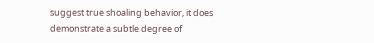suggest true shoaling behavior, it does demonstrate a subtle degree of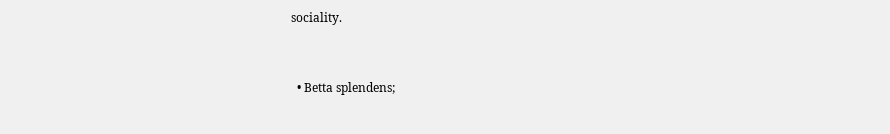sociality.


  • Betta splendens;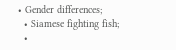• Gender differences;
  • Siamese fighting fish;
  •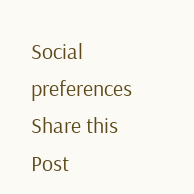Social preferences
Share this Post